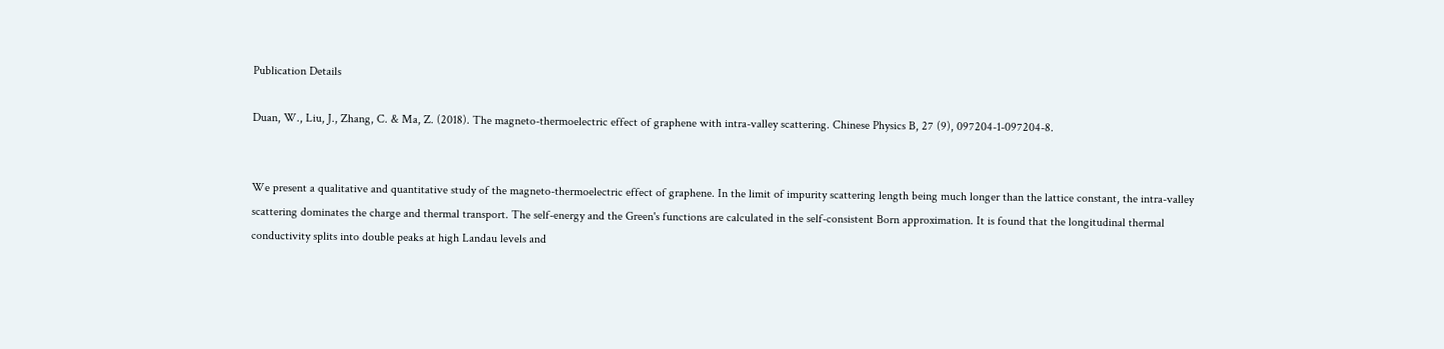Publication Details

Duan, W., Liu, J., Zhang, C. & Ma, Z. (2018). The magneto-thermoelectric effect of graphene with intra-valley scattering. Chinese Physics B, 27 (9), 097204-1-097204-8.


We present a qualitative and quantitative study of the magneto-thermoelectric effect of graphene. In the limit of impurity scattering length being much longer than the lattice constant, the intra-valley scattering dominates the charge and thermal transport. The self-energy and the Green's functions are calculated in the self-consistent Born approximation. It is found that the longitudinal thermal conductivity splits into double peaks at high Landau levels and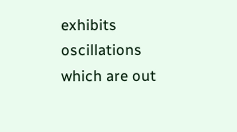exhibits oscillations which are out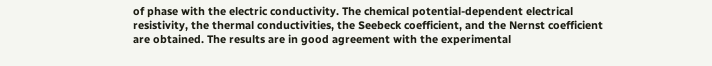of phase with the electric conductivity. The chemical potential-dependent electrical resistivity, the thermal conductivities, the Seebeck coefficient, and the Nernst coefficient are obtained. The results are in good agreement with the experimental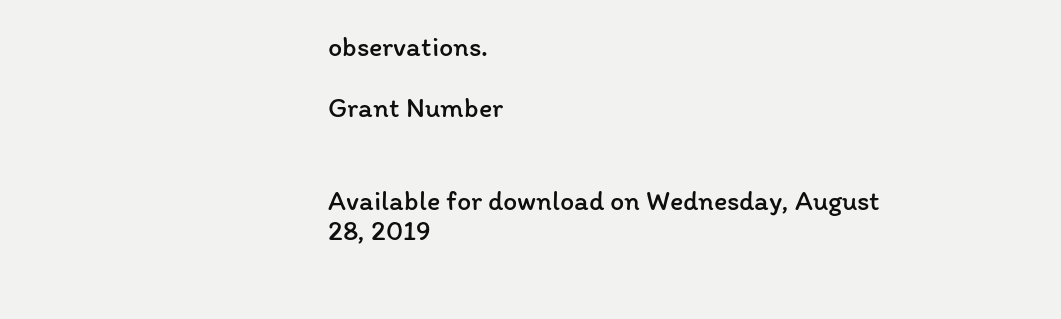observations.

Grant Number


Available for download on Wednesday, August 28, 2019